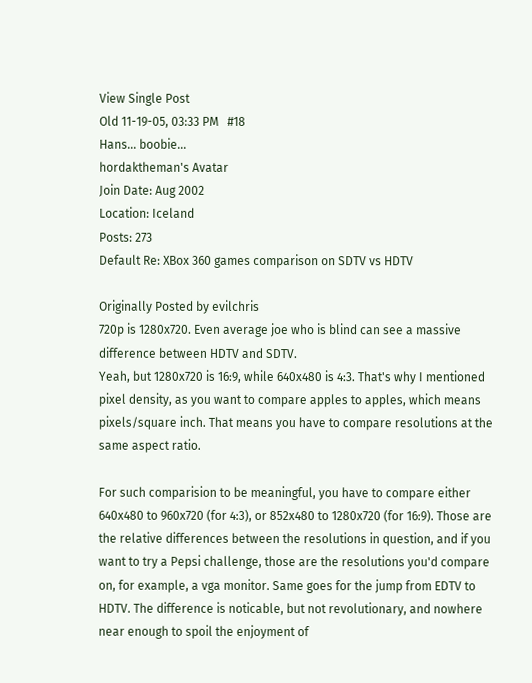View Single Post
Old 11-19-05, 03:33 PM   #18
Hans... boobie...
hordaktheman's Avatar
Join Date: Aug 2002
Location: Iceland
Posts: 273
Default Re: XBox 360 games comparison on SDTV vs HDTV

Originally Posted by evilchris
720p is 1280x720. Even average joe who is blind can see a massive difference between HDTV and SDTV.
Yeah, but 1280x720 is 16:9, while 640x480 is 4:3. That's why I mentioned pixel density, as you want to compare apples to apples, which means pixels/square inch. That means you have to compare resolutions at the same aspect ratio.

For such comparision to be meaningful, you have to compare either 640x480 to 960x720 (for 4:3), or 852x480 to 1280x720 (for 16:9). Those are the relative differences between the resolutions in question, and if you want to try a Pepsi challenge, those are the resolutions you'd compare on, for example, a vga monitor. Same goes for the jump from EDTV to HDTV. The difference is noticable, but not revolutionary, and nowhere near enough to spoil the enjoyment of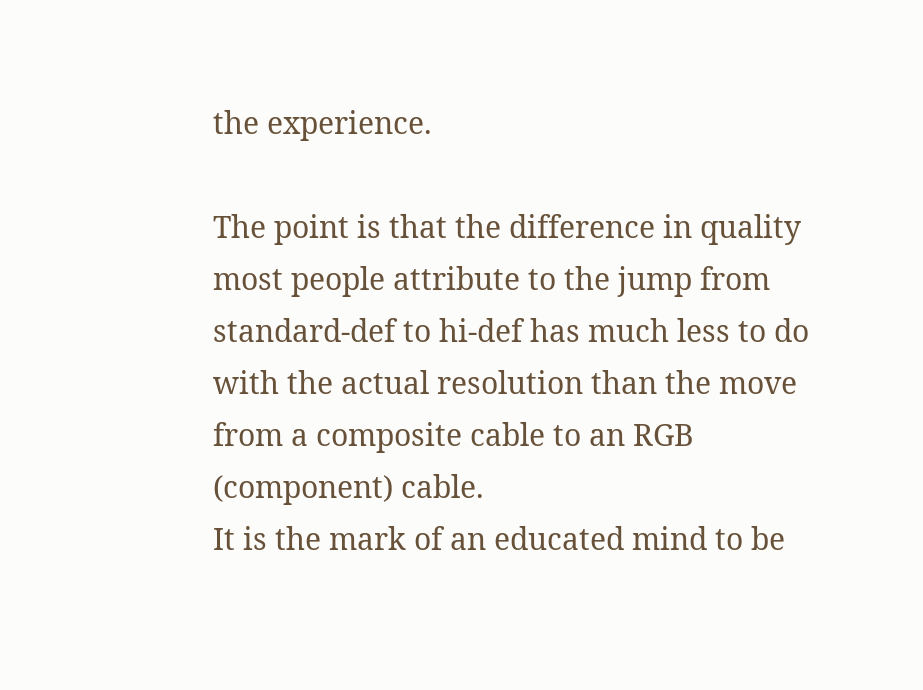the experience.

The point is that the difference in quality most people attribute to the jump from standard-def to hi-def has much less to do with the actual resolution than the move from a composite cable to an RGB (component) cable.
It is the mark of an educated mind to be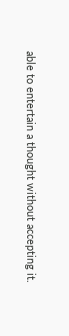able to entertain a thought without accepting it.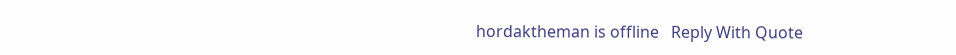hordaktheman is offline   Reply With Quote